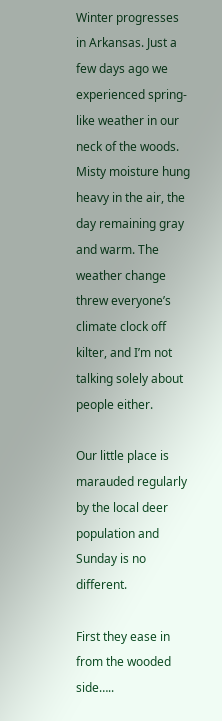Winter progresses in Arkansas. Just a few days ago we experienced spring-like weather in our neck of the woods. Misty moisture hung heavy in the air, the day remaining gray and warm. The weather change threw everyone’s climate clock off kilter, and I’m not talking solely about people either.

Our little place is marauded regularly by the local deer population and Sunday is no different.

First they ease in from the wooded side…..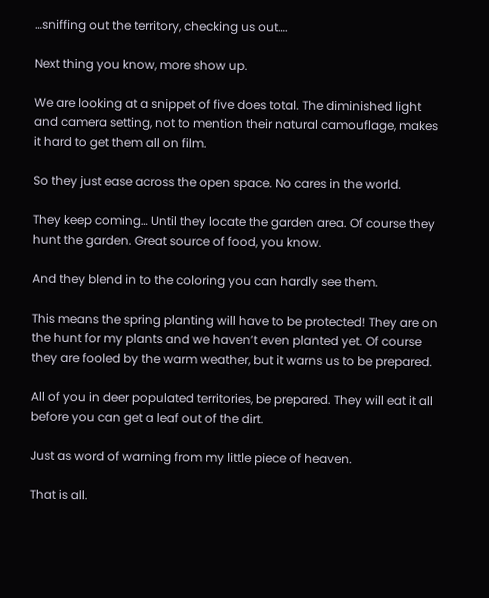…sniffing out the territory, checking us out….

Next thing you know, more show up.

We are looking at a snippet of five does total. The diminished light and camera setting, not to mention their natural camouflage, makes it hard to get them all on film.

So they just ease across the open space. No cares in the world.

They keep coming… Until they locate the garden area. Of course they hunt the garden. Great source of food, you know.

And they blend in to the coloring you can hardly see them.

This means the spring planting will have to be protected! They are on the hunt for my plants and we haven’t even planted yet. Of course they are fooled by the warm weather, but it warns us to be prepared.

All of you in deer populated territories, be prepared. They will eat it all before you can get a leaf out of the dirt.

Just as word of warning from my little piece of heaven.

That is all.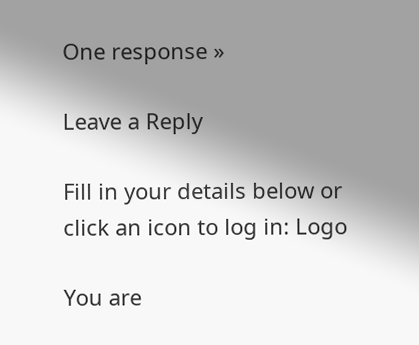One response »

Leave a Reply

Fill in your details below or click an icon to log in: Logo

You are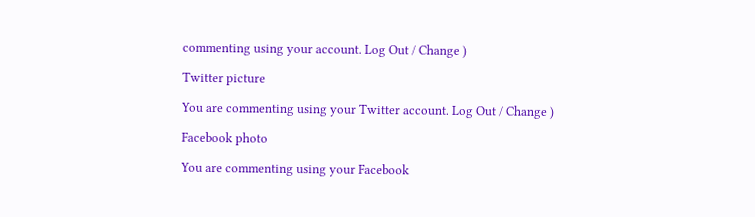commenting using your account. Log Out / Change )

Twitter picture

You are commenting using your Twitter account. Log Out / Change )

Facebook photo

You are commenting using your Facebook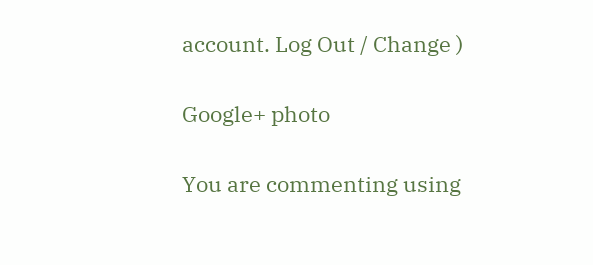account. Log Out / Change )

Google+ photo

You are commenting using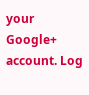your Google+ account. Log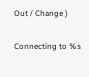Out / Change )

Connecting to %s